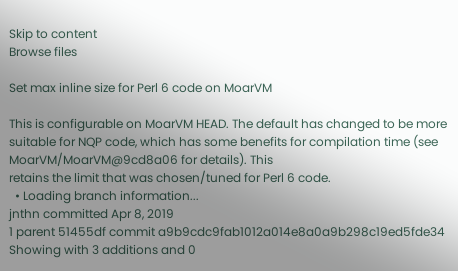Skip to content
Browse files

Set max inline size for Perl 6 code on MoarVM

This is configurable on MoarVM HEAD. The default has changed to be more
suitable for NQP code, which has some benefits for compilation time (see
MoarVM/MoarVM@9cd8a06 for details). This
retains the limit that was chosen/tuned for Perl 6 code.
  • Loading branch information...
jnthn committed Apr 8, 2019
1 parent 51455df commit a9b9cdc9fab1012a014e8a0a9b298c19ed5fde34
Showing with 3 additions and 0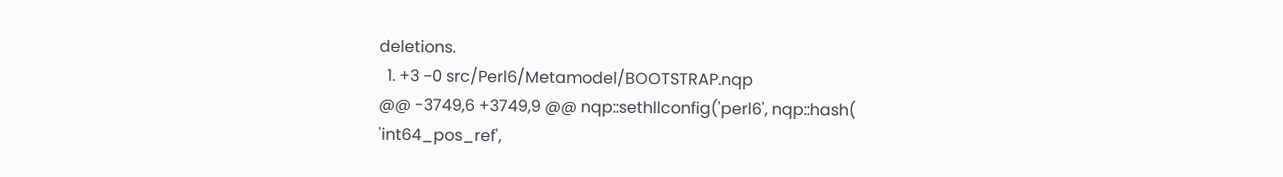deletions.
  1. +3 −0 src/Perl6/Metamodel/BOOTSTRAP.nqp
@@ -3749,6 +3749,9 @@ nqp::sethllconfig('perl6', nqp::hash(
'int64_pos_ref',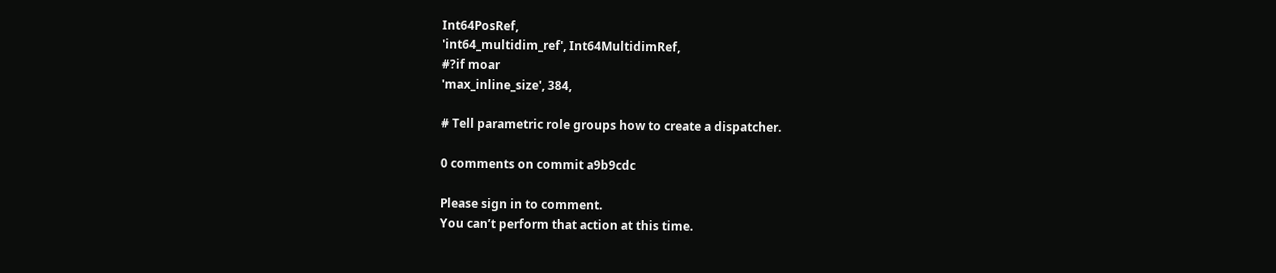Int64PosRef,
'int64_multidim_ref', Int64MultidimRef,
#?if moar
'max_inline_size', 384,

# Tell parametric role groups how to create a dispatcher.

0 comments on commit a9b9cdc

Please sign in to comment.
You can’t perform that action at this time.